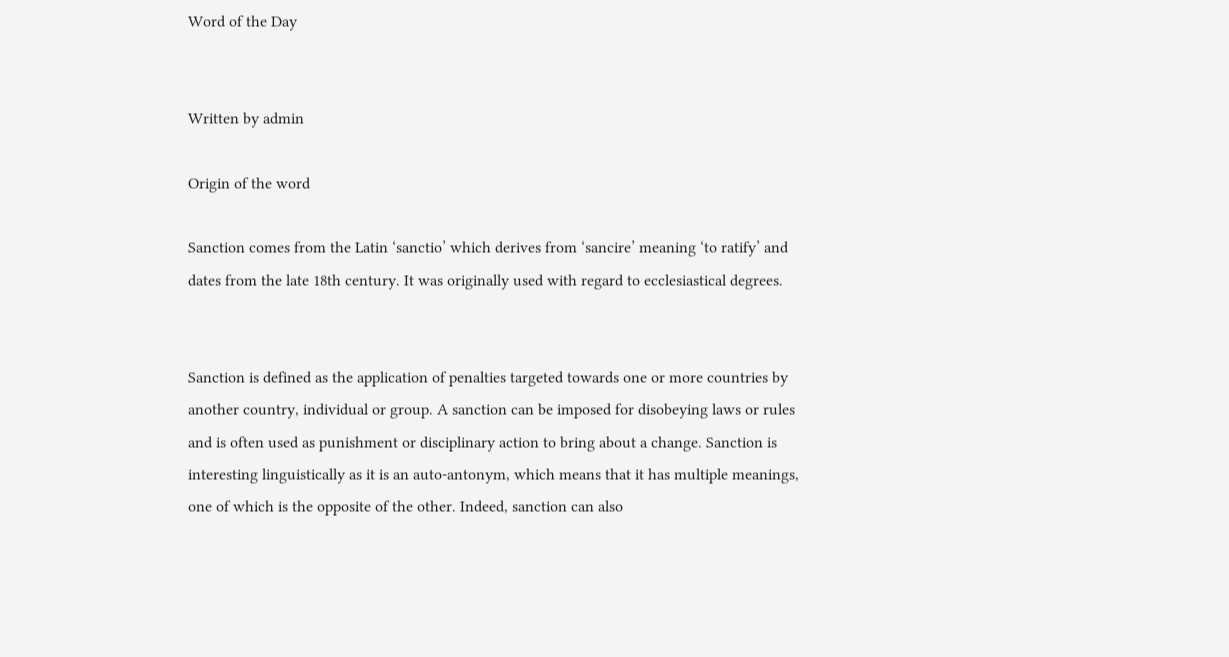Word of the Day


Written by admin

Origin of the word

Sanction comes from the Latin ‘sanctio’ which derives from ‘sancire’ meaning ‘to ratify’ and dates from the late 18th century. It was originally used with regard to ecclesiastical degrees.


Sanction is defined as the application of penalties targeted towards one or more countries by another country, individual or group. A sanction can be imposed for disobeying laws or rules and is often used as punishment or disciplinary action to bring about a change. Sanction is interesting linguistically as it is an auto-antonym, which means that it has multiple meanings, one of which is the opposite of the other. Indeed, sanction can also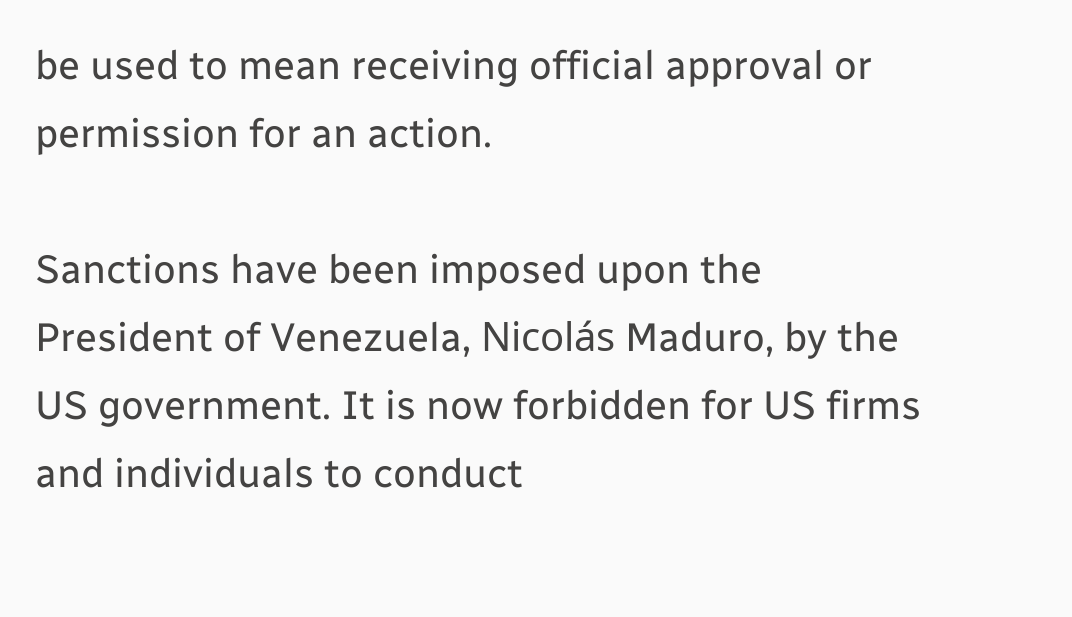be used to mean receiving official approval or permission for an action.

Sanctions have been imposed upon the President of Venezuela, Nicolás Maduro, by the US government. It is now forbidden for US firms and individuals to conduct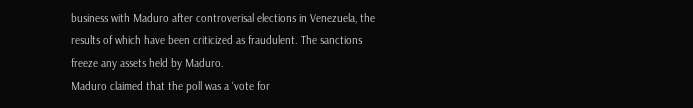business with Maduro after controverisal elections in Venezuela, the results of which have been criticized as fraudulent. The sanctions freeze any assets held by Maduro.
Maduro claimed that the poll was a ‘vote for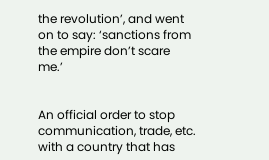the revolution’, and went on to say: ‘sanctions from the empire don’t scare me.’


An official order to stop communication, trade, etc. with a country that has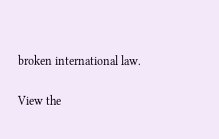broken international law.

View the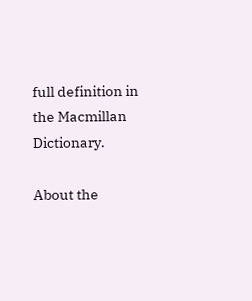full definition in the Macmillan Dictionary.

About the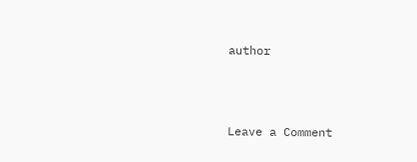author



Leave a Comment